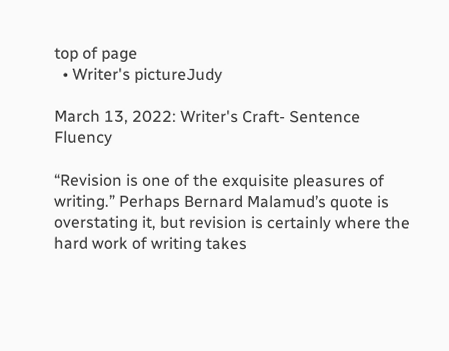top of page
  • Writer's pictureJudy

March 13, 2022: Writer's Craft- Sentence Fluency

“Revision is one of the exquisite pleasures of writing.” Perhaps Bernard Malamud’s quote is overstating it, but revision is certainly where the hard work of writing takes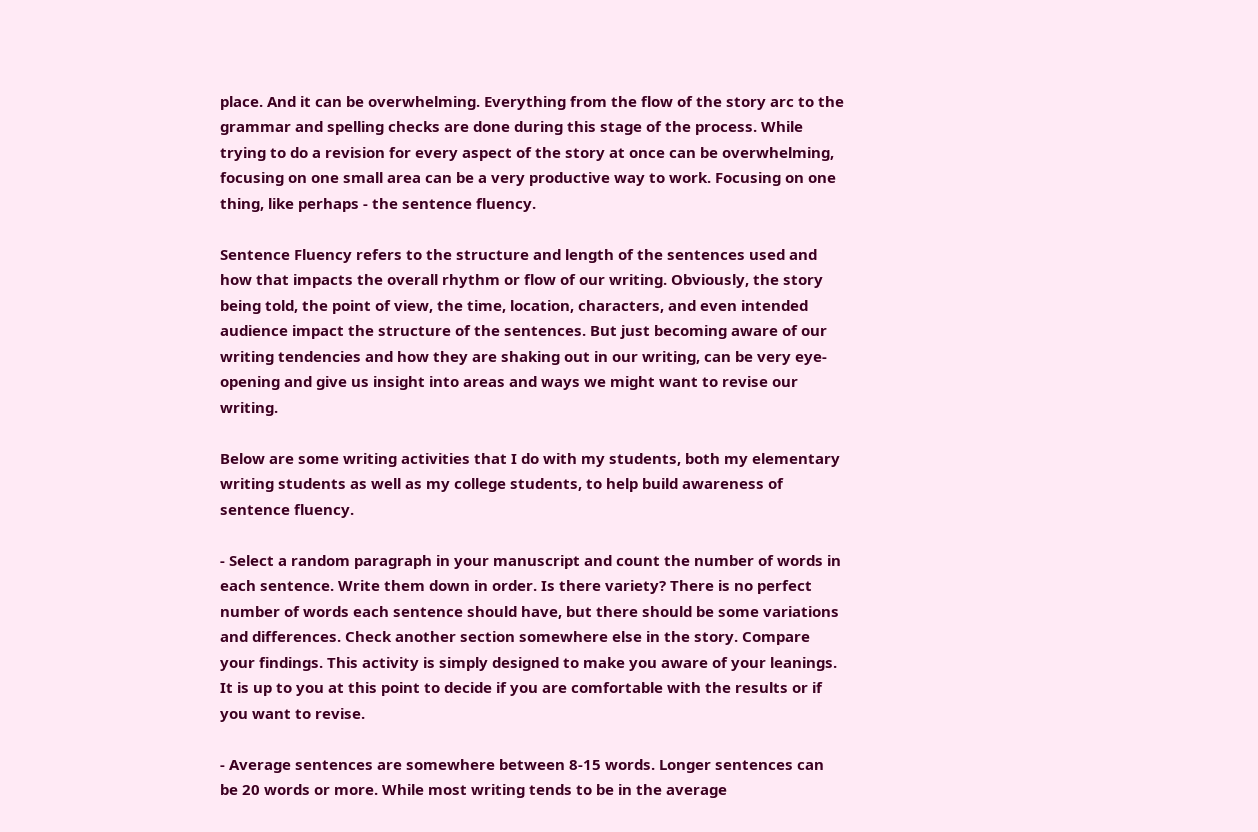place. And it can be overwhelming. Everything from the flow of the story arc to the grammar and spelling checks are done during this stage of the process. While trying to do a revision for every aspect of the story at once can be overwhelming, focusing on one small area can be a very productive way to work. Focusing on one thing, like perhaps - the sentence fluency.

Sentence Fluency refers to the structure and length of the sentences used and how that impacts the overall rhythm or flow of our writing. Obviously, the story being told, the point of view, the time, location, characters, and even intended audience impact the structure of the sentences. But just becoming aware of our writing tendencies and how they are shaking out in our writing, can be very eye-opening and give us insight into areas and ways we might want to revise our writing.

Below are some writing activities that I do with my students, both my elementary writing students as well as my college students, to help build awareness of sentence fluency.

- Select a random paragraph in your manuscript and count the number of words in each sentence. Write them down in order. Is there variety? There is no perfect number of words each sentence should have, but there should be some variations and differences. Check another section somewhere else in the story. Compare your findings. This activity is simply designed to make you aware of your leanings. It is up to you at this point to decide if you are comfortable with the results or if you want to revise.

- Average sentences are somewhere between 8-15 words. Longer sentences can be 20 words or more. While most writing tends to be in the average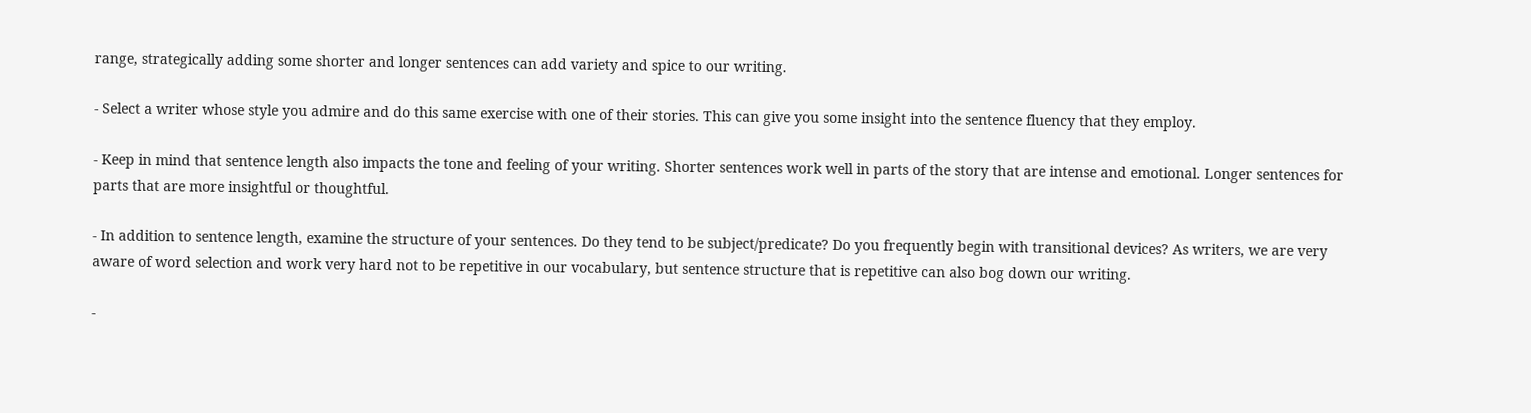range, strategically adding some shorter and longer sentences can add variety and spice to our writing.

- Select a writer whose style you admire and do this same exercise with one of their stories. This can give you some insight into the sentence fluency that they employ.

- Keep in mind that sentence length also impacts the tone and feeling of your writing. Shorter sentences work well in parts of the story that are intense and emotional. Longer sentences for parts that are more insightful or thoughtful.

- In addition to sentence length, examine the structure of your sentences. Do they tend to be subject/predicate? Do you frequently begin with transitional devices? As writers, we are very aware of word selection and work very hard not to be repetitive in our vocabulary, but sentence structure that is repetitive can also bog down our writing.

-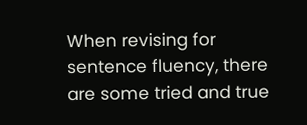When revising for sentence fluency, there are some tried and true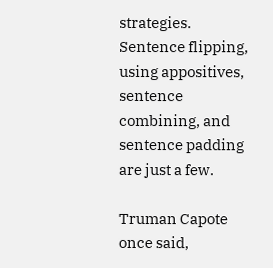strategies. Sentence flipping, using appositives, sentence combining, and sentence padding are just a few.

Truman Capote once said,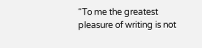“To me the greatest pleasure of writing is not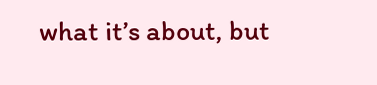what it’s about, but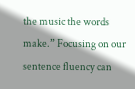the music the words make.” Focusing on our sentence fluency can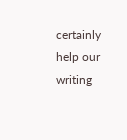certainly help our writing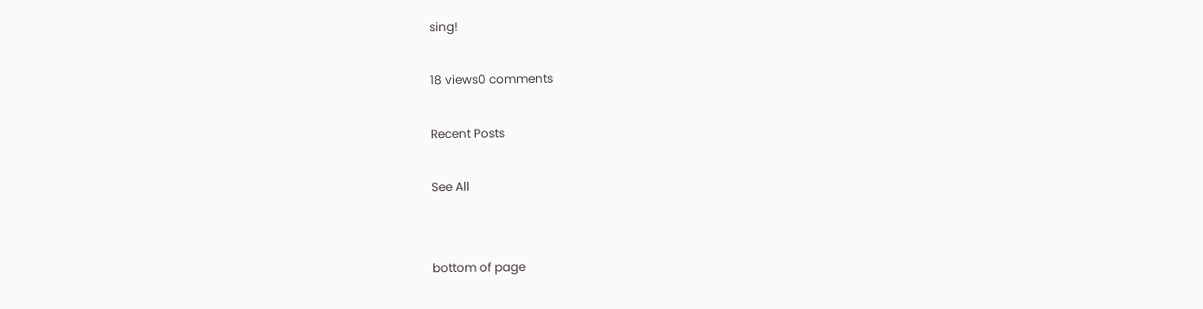sing!

18 views0 comments

Recent Posts

See All


bottom of page